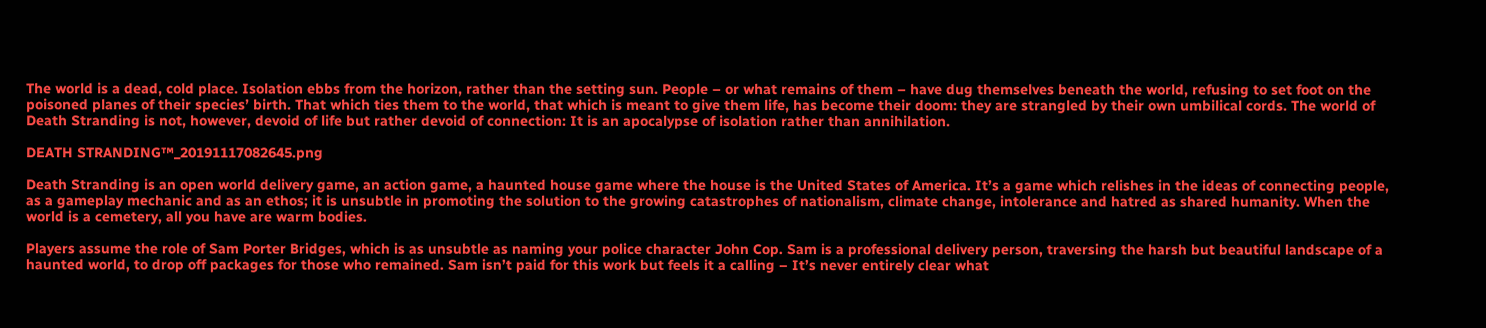The world is a dead, cold place. Isolation ebbs from the horizon, rather than the setting sun. People – or what remains of them – have dug themselves beneath the world, refusing to set foot on the poisoned planes of their species’ birth. That which ties them to the world, that which is meant to give them life, has become their doom: they are strangled by their own umbilical cords. The world of Death Stranding is not, however, devoid of life but rather devoid of connection: It is an apocalypse of isolation rather than annihilation.

DEATH STRANDING™_20191117082645.png

Death Stranding is an open world delivery game, an action game, a haunted house game where the house is the United States of America. It’s a game which relishes in the ideas of connecting people, as a gameplay mechanic and as an ethos; it is unsubtle in promoting the solution to the growing catastrophes of nationalism, climate change, intolerance and hatred as shared humanity. When the world is a cemetery, all you have are warm bodies.

Players assume the role of Sam Porter Bridges, which is as unsubtle as naming your police character John Cop. Sam is a professional delivery person, traversing the harsh but beautiful landscape of a haunted world, to drop off packages for those who remained. Sam isn’t paid for this work but feels it a calling – It’s never entirely clear what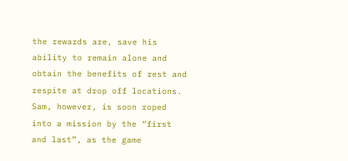the rewards are, save his ability to remain alone and obtain the benefits of rest and respite at drop off locations. Sam, however, is soon roped into a mission by the “first and last”, as the game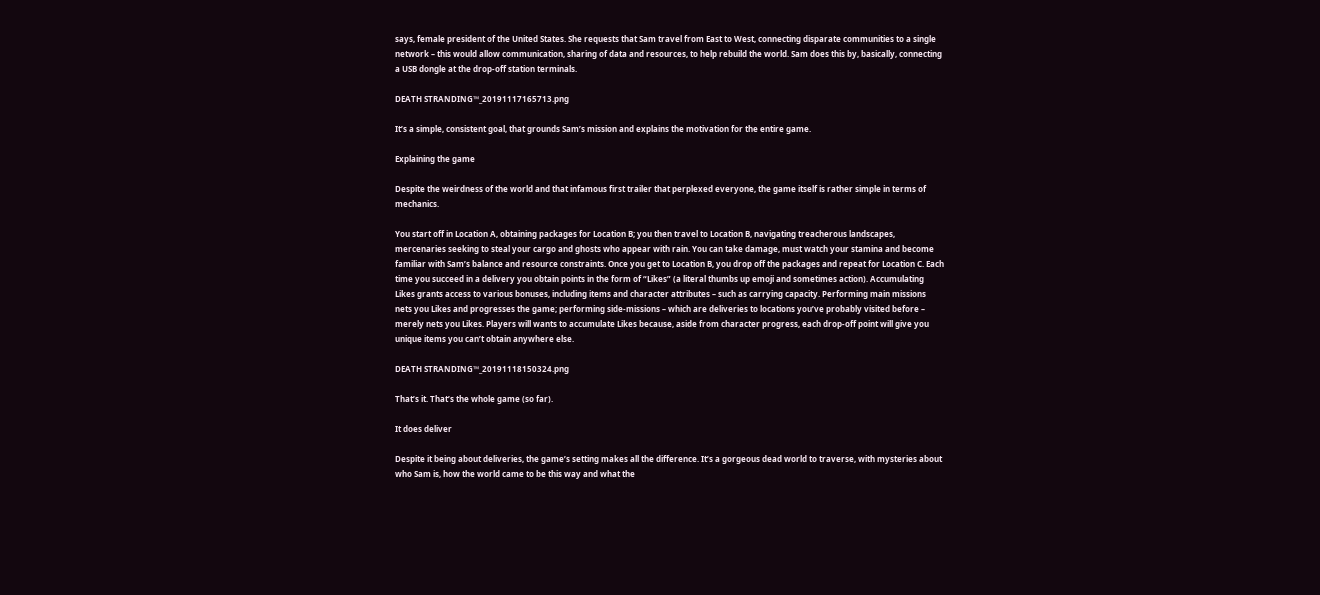says, female president of the United States. She requests that Sam travel from East to West, connecting disparate communities to a single network – this would allow communication, sharing of data and resources, to help rebuild the world. Sam does this by, basically, connecting a USB dongle at the drop-off station terminals.

DEATH STRANDING™_20191117165713.png

It’s a simple, consistent goal, that grounds Sam’s mission and explains the motivation for the entire game.

Explaining the game

Despite the weirdness of the world and that infamous first trailer that perplexed everyone, the game itself is rather simple in terms of mechanics.

You start off in Location A, obtaining packages for Location B; you then travel to Location B, navigating treacherous landscapes, mercenaries seeking to steal your cargo and ghosts who appear with rain. You can take damage, must watch your stamina and become familiar with Sam’s balance and resource constraints. Once you get to Location B, you drop off the packages and repeat for Location C. Each time you succeed in a delivery you obtain points in the form of “Likes” (a literal thumbs up emoji and sometimes action). Accumulating Likes grants access to various bonuses, including items and character attributes – such as carrying capacity. Performing main missions nets you Likes and progresses the game; performing side-missions – which are deliveries to locations you’ve probably visited before – merely nets you Likes. Players will wants to accumulate Likes because, aside from character progress, each drop-off point will give you unique items you can’t obtain anywhere else.

DEATH STRANDING™_20191118150324.png

That’s it. That’s the whole game (so far).

It does deliver

Despite it being about deliveries, the game’s setting makes all the difference. It’s a gorgeous dead world to traverse, with mysteries about who Sam is, how the world came to be this way and what the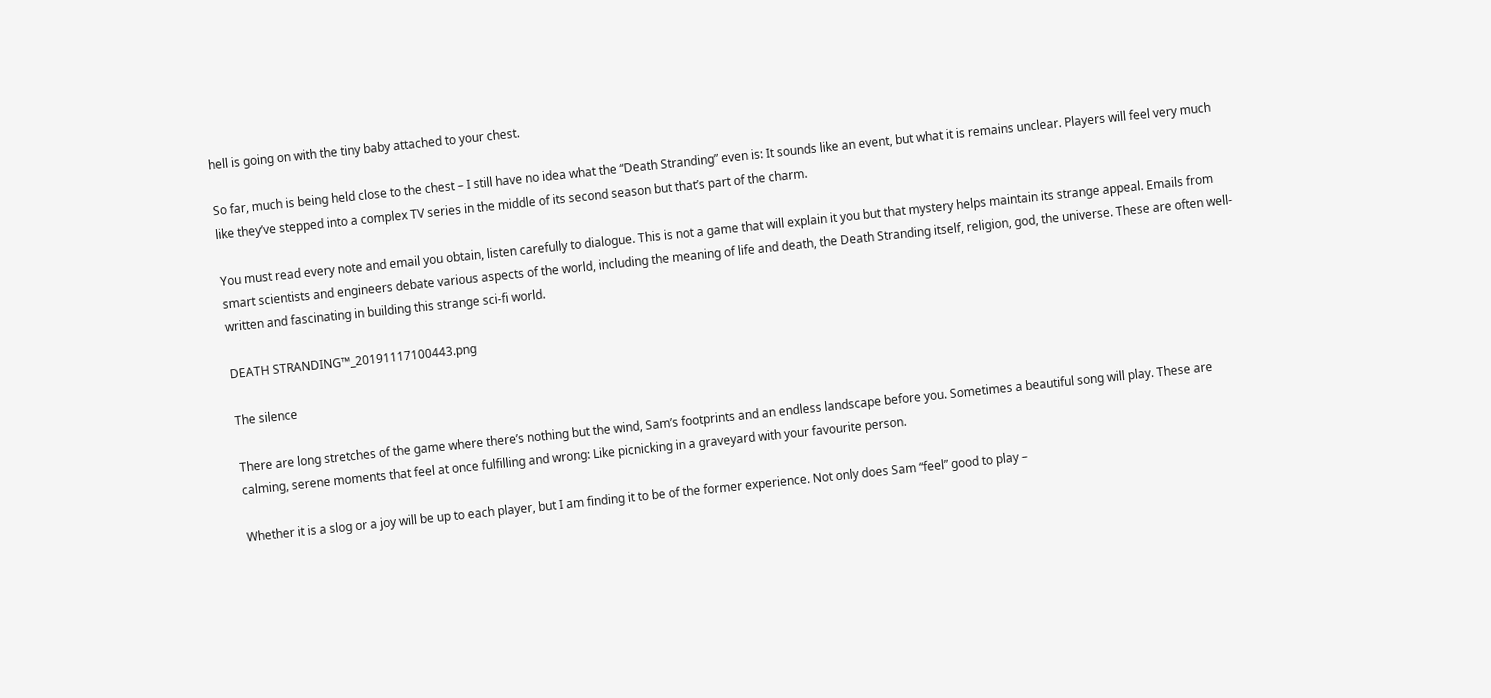hell is going on with the tiny baby attached to your chest.

So far, much is being held close to the chest – I still have no idea what the “Death Stranding” even is: It sounds like an event, but what it is remains unclear. Players will feel very much like they’ve stepped into a complex TV series in the middle of its second season but that’s part of the charm.

You must read every note and email you obtain, listen carefully to dialogue. This is not a game that will explain it you but that mystery helps maintain its strange appeal. Emails from smart scientists and engineers debate various aspects of the world, including the meaning of life and death, the Death Stranding itself, religion, god, the universe. These are often well-written and fascinating in building this strange sci-fi world.

DEATH STRANDING™_20191117100443.png

The silence

There are long stretches of the game where there’s nothing but the wind, Sam’s footprints and an endless landscape before you. Sometimes a beautiful song will play. These are calming, serene moments that feel at once fulfilling and wrong: Like picnicking in a graveyard with your favourite person.

Whether it is a slog or a joy will be up to each player, but I am finding it to be of the former experience. Not only does Sam “feel” good to play –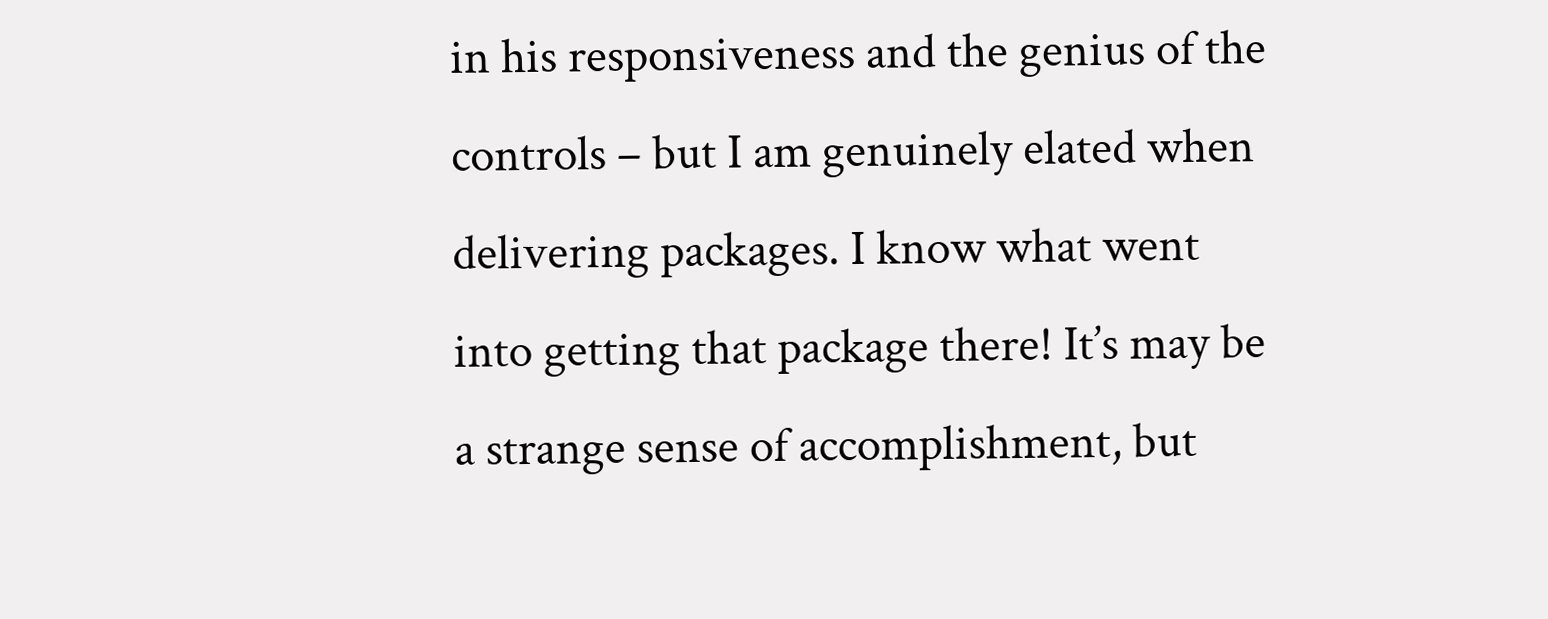in his responsiveness and the genius of the controls – but I am genuinely elated when delivering packages. I know what went into getting that package there! It’s may be a strange sense of accomplishment, but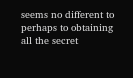seems no different to perhaps to obtaining all the secret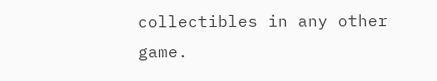collectibles in any other game.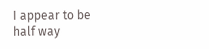I appear to be half way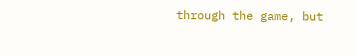through the game, but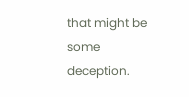that might be some deception.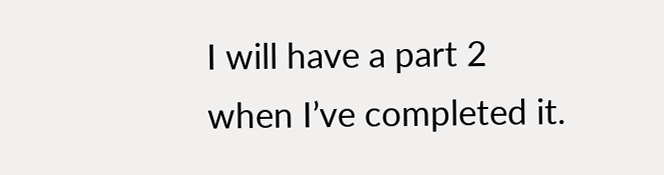I will have a part 2 when I’ve completed it.